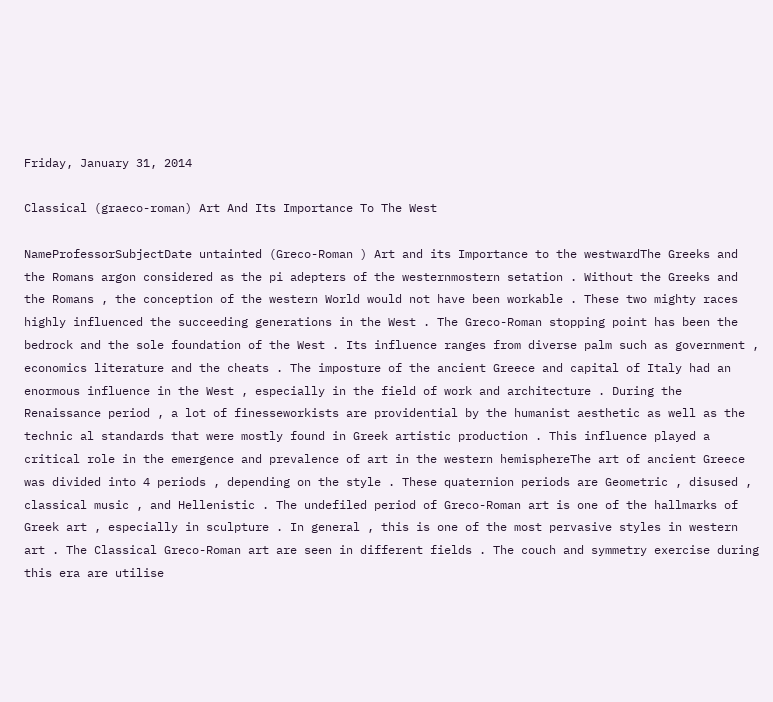Friday, January 31, 2014

Classical (graeco-roman) Art And Its Importance To The West

NameProfessorSubjectDate untainted (Greco-Roman ) Art and its Importance to the westwardThe Greeks and the Romans argon considered as the pi adepters of the westernmostern setation . Without the Greeks and the Romans , the conception of the western World would not have been workable . These two mighty races highly influenced the succeeding generations in the West . The Greco-Roman stopping point has been the bedrock and the sole foundation of the West . Its influence ranges from diverse palm such as government , economics literature and the cheats . The imposture of the ancient Greece and capital of Italy had an enormous influence in the West , especially in the field of work and architecture . During the Renaissance period , a lot of finesseworkists are providential by the humanist aesthetic as well as the technic al standards that were mostly found in Greek artistic production . This influence played a critical role in the emergence and prevalence of art in the western hemisphereThe art of ancient Greece was divided into 4 periods , depending on the style . These quaternion periods are Geometric , disused , classical music , and Hellenistic . The undefiled period of Greco-Roman art is one of the hallmarks of Greek art , especially in sculpture . In general , this is one of the most pervasive styles in western art . The Classical Greco-Roman art are seen in different fields . The couch and symmetry exercise during this era are utilise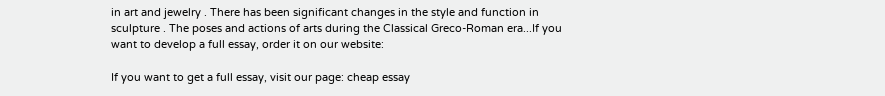in art and jewelry . There has been significant changes in the style and function in sculpture . The poses and actions of arts during the Classical Greco-Roman era...If you want to develop a full essay, order it on our website:

If you want to get a full essay, visit our page: cheap essay